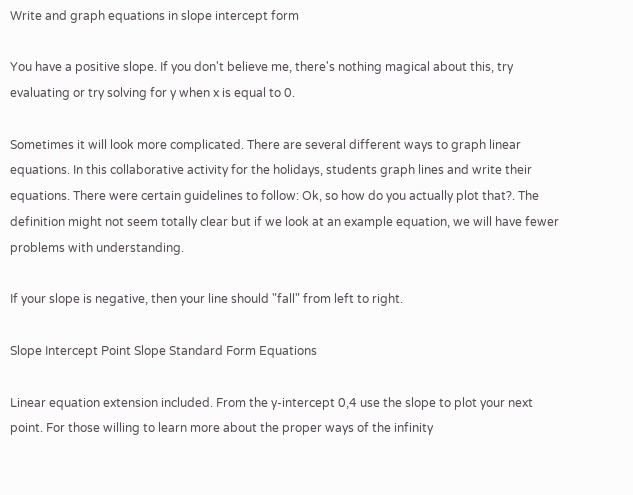Write and graph equations in slope intercept form

You have a positive slope. If you don't believe me, there's nothing magical about this, try evaluating or try solving for y when x is equal to 0.

Sometimes it will look more complicated. There are several different ways to graph linear equations. In this collaborative activity for the holidays, students graph lines and write their equations. There were certain guidelines to follow: Ok, so how do you actually plot that?. The definition might not seem totally clear but if we look at an example equation, we will have fewer problems with understanding.

If your slope is negative, then your line should "fall" from left to right.

Slope Intercept Point Slope Standard Form Equations

Linear equation extension included. From the y-intercept 0,4 use the slope to plot your next point. For those willing to learn more about the proper ways of the infinity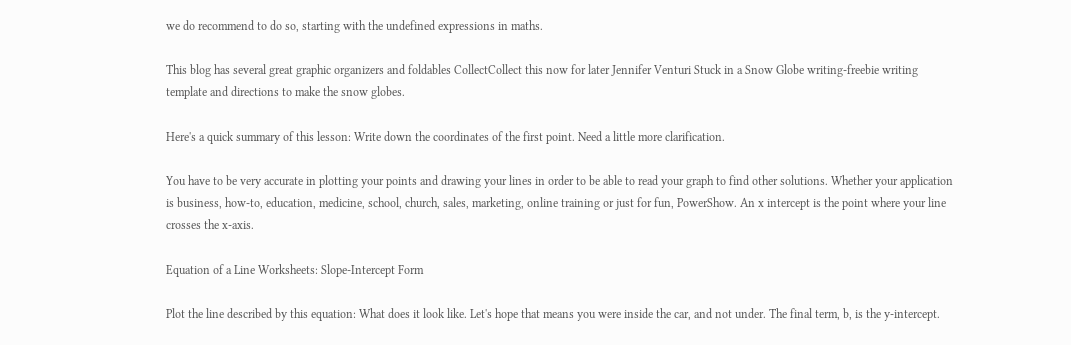we do recommend to do so, starting with the undefined expressions in maths.

This blog has several great graphic organizers and foldables CollectCollect this now for later Jennifer Venturi Stuck in a Snow Globe writing-freebie writing template and directions to make the snow globes.

Here's a quick summary of this lesson: Write down the coordinates of the first point. Need a little more clarification.

You have to be very accurate in plotting your points and drawing your lines in order to be able to read your graph to find other solutions. Whether your application is business, how-to, education, medicine, school, church, sales, marketing, online training or just for fun, PowerShow. An x intercept is the point where your line crosses the x-axis.

Equation of a Line Worksheets: Slope-Intercept Form

Plot the line described by this equation: What does it look like. Let's hope that means you were inside the car, and not under. The final term, b, is the y-intercept.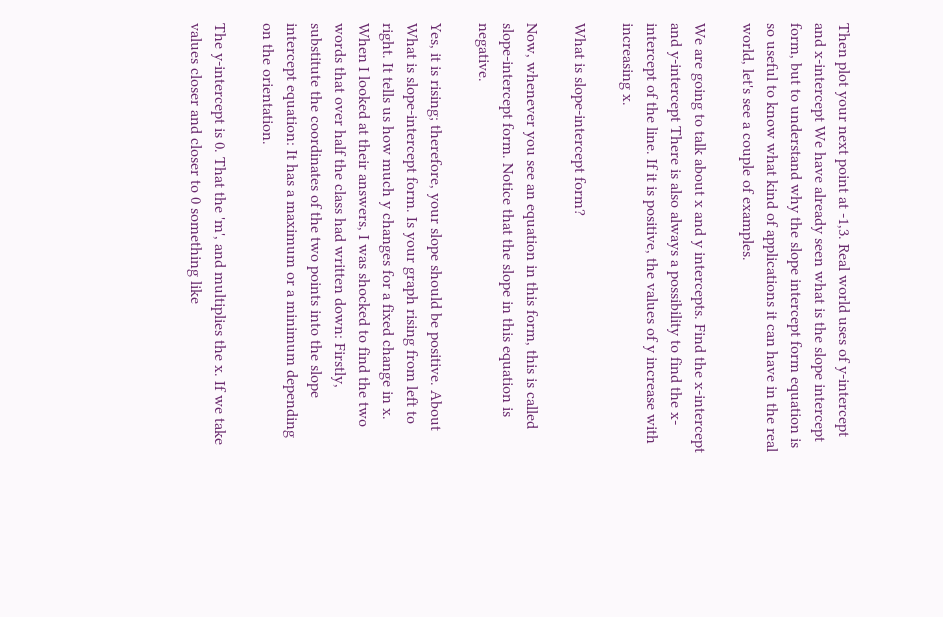Then plot your next point at -1,3. Real world uses of y-intercept and x-intercept We have already seen what is the slope intercept form, but to understand why the slope intercept form equation is so useful to know what kind of applications it can have in the real world, let's see a couple of examples.

We are going to talk about x and y intercepts. Find the x-intercept and y-intercept There is also always a possibility to find the x-intercept of the line. If it is positive, the values of y increase with increasing x.

What is slope-intercept form?

Now, whenever you see an equation in this form, this is called slope-intercept form. Notice that the slope in this equation is negative.

Yes, it is rising; therefore, your slope should be positive. About What is slope-intercept form. Is your graph rising from left to right. It tells us how much y changes for a fixed change in x. When I looked at their answers, I was shocked to find the two words that over half the class had written down: Firstly, substitute the coordinates of the two points into the slope intercept equation: It has a maximum or a minimum depending on the orientation.

The y-intercept is 0. That the 'm', and multiplies the x. If we take values closer and closer to 0 something like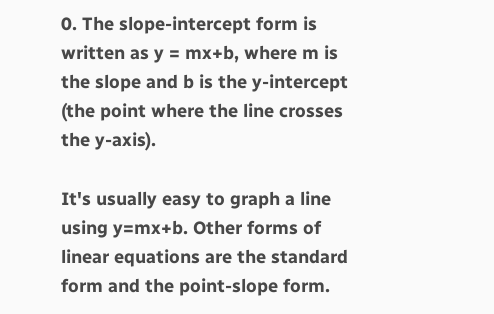0. The slope-intercept form is written as y = mx+b, where m is the slope and b is the y-intercept (the point where the line crosses the y-axis).

It's usually easy to graph a line using y=mx+b. Other forms of linear equations are the standard form and the point-slope form.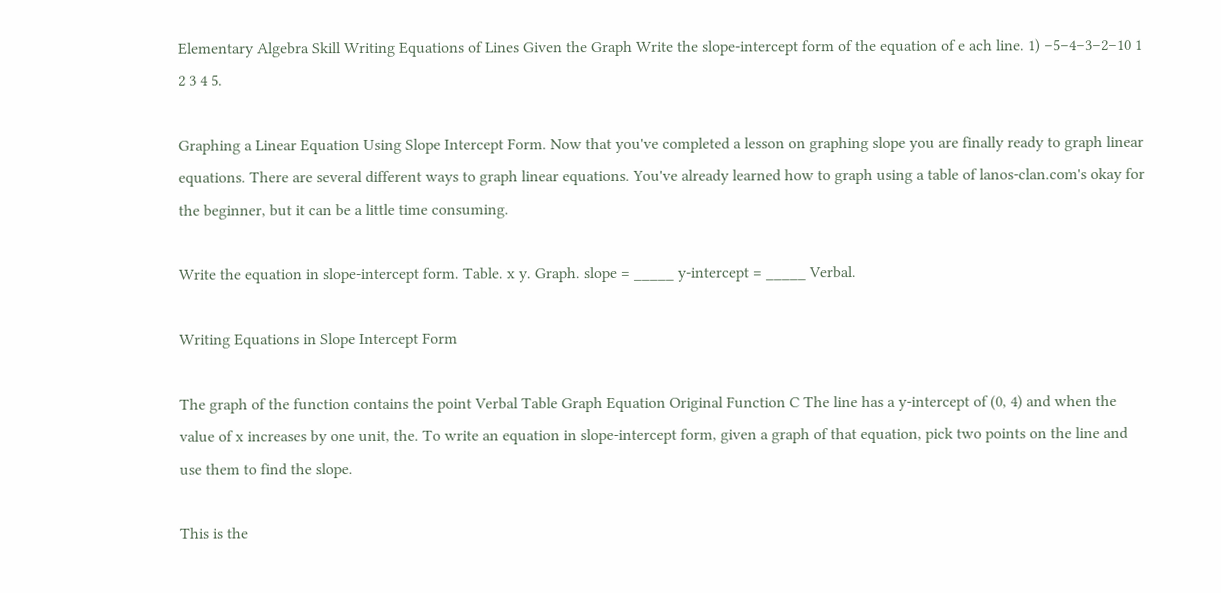Elementary Algebra Skill Writing Equations of Lines Given the Graph Write the slope-intercept form of the equation of e ach line. 1) −5−4−3−2−10 1 2 3 4 5.

Graphing a Linear Equation Using Slope Intercept Form. Now that you've completed a lesson on graphing slope you are finally ready to graph linear equations. There are several different ways to graph linear equations. You've already learned how to graph using a table of lanos-clan.com's okay for the beginner, but it can be a little time consuming.

Write the equation in slope-intercept form. Table. x y. Graph. slope = _____ y-intercept = _____ Verbal.

Writing Equations in Slope Intercept Form

The graph of the function contains the point Verbal Table Graph Equation Original Function C The line has a y-intercept of (0, 4) and when the value of x increases by one unit, the. To write an equation in slope-intercept form, given a graph of that equation, pick two points on the line and use them to find the slope.

This is the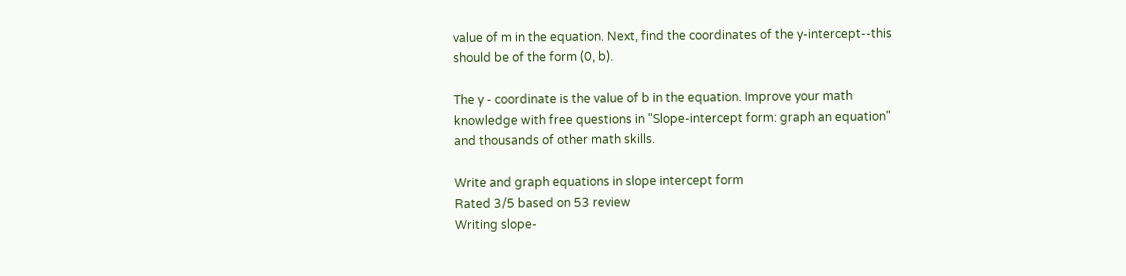value of m in the equation. Next, find the coordinates of the y-intercept--this should be of the form (0, b).

The y - coordinate is the value of b in the equation. Improve your math knowledge with free questions in "Slope-intercept form: graph an equation" and thousands of other math skills.

Write and graph equations in slope intercept form
Rated 3/5 based on 53 review
Writing slope-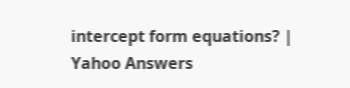intercept form equations? | Yahoo Answers